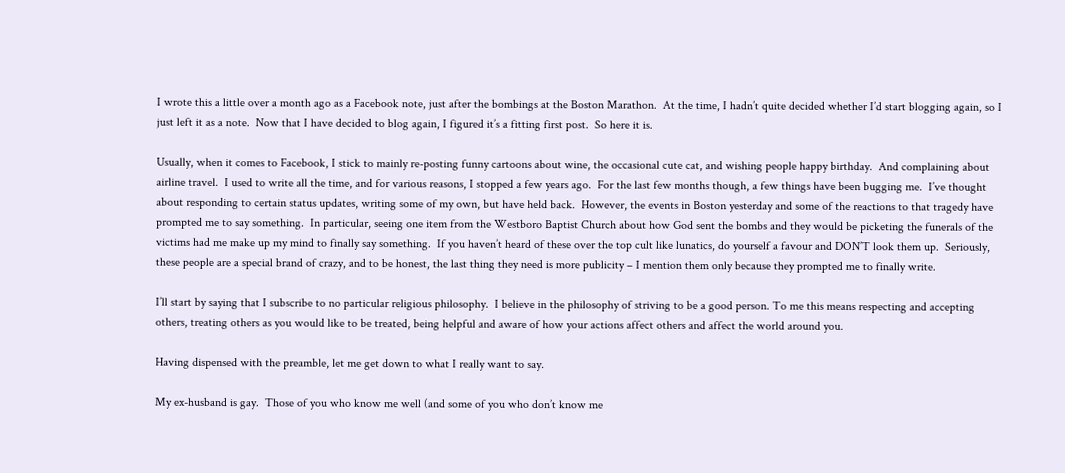I wrote this a little over a month ago as a Facebook note, just after the bombings at the Boston Marathon.  At the time, I hadn’t quite decided whether I’d start blogging again, so I just left it as a note.  Now that I have decided to blog again, I figured it’s a fitting first post.  So here it is.

Usually, when it comes to Facebook, I stick to mainly re-posting funny cartoons about wine, the occasional cute cat, and wishing people happy birthday.  And complaining about airline travel.  I used to write all the time, and for various reasons, I stopped a few years ago.  For the last few months though, a few things have been bugging me.  I’ve thought about responding to certain status updates, writing some of my own, but have held back.  However, the events in Boston yesterday and some of the reactions to that tragedy have prompted me to say something.  In particular, seeing one item from the Westboro Baptist Church about how God sent the bombs and they would be picketing the funerals of the victims had me make up my mind to finally say something.  If you haven’t heard of these over the top cult like lunatics, do yourself a favour and DON’T look them up.  Seriously, these people are a special brand of crazy, and to be honest, the last thing they need is more publicity – I mention them only because they prompted me to finally write.

I’ll start by saying that I subscribe to no particular religious philosophy.  I believe in the philosophy of striving to be a good person. To me this means respecting and accepting others, treating others as you would like to be treated, being helpful and aware of how your actions affect others and affect the world around you.

Having dispensed with the preamble, let me get down to what I really want to say.

My ex-husband is gay.  Those of you who know me well (and some of you who don’t know me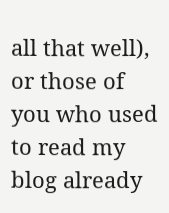all that well), or those of you who used to read my blog already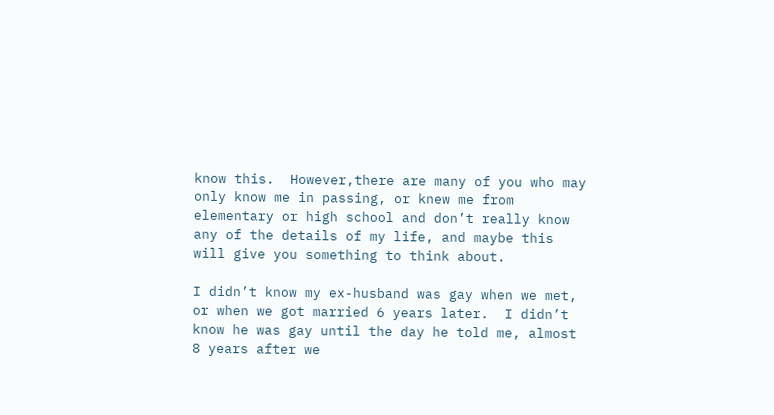know this.  However,there are many of you who may only know me in passing, or knew me from elementary or high school and don’t really know any of the details of my life, and maybe this will give you something to think about.

I didn’t know my ex-husband was gay when we met, or when we got married 6 years later.  I didn’t know he was gay until the day he told me, almost 8 years after we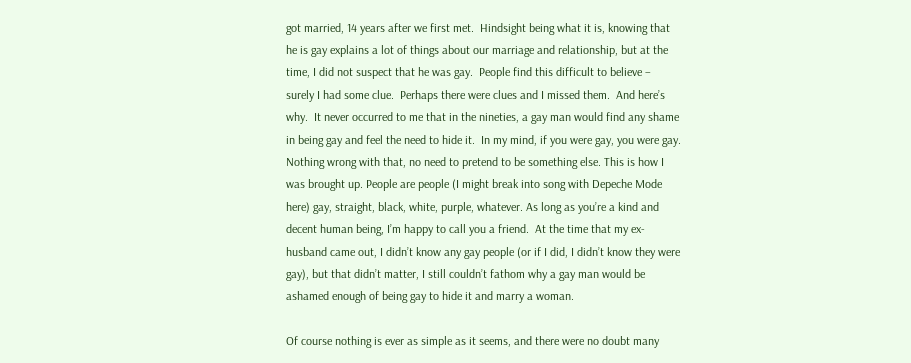got married, 14 years after we first met.  Hindsight being what it is, knowing that he is gay explains a lot of things about our marriage and relationship, but at the time, I did not suspect that he was gay.  People find this difficult to believe – surely I had some clue.  Perhaps there were clues and I missed them.  And here’s why.  It never occurred to me that in the nineties, a gay man would find any shame in being gay and feel the need to hide it.  In my mind, if you were gay, you were gay.  Nothing wrong with that, no need to pretend to be something else. This is how I was brought up. People are people (I might break into song with Depeche Mode here) gay, straight, black, white, purple, whatever. As long as you’re a kind and decent human being, I’m happy to call you a friend.  At the time that my ex-husband came out, I didn’t know any gay people (or if I did, I didn’t know they were gay), but that didn’t matter, I still couldn’t fathom why a gay man would be ashamed enough of being gay to hide it and marry a woman.

Of course nothing is ever as simple as it seems, and there were no doubt many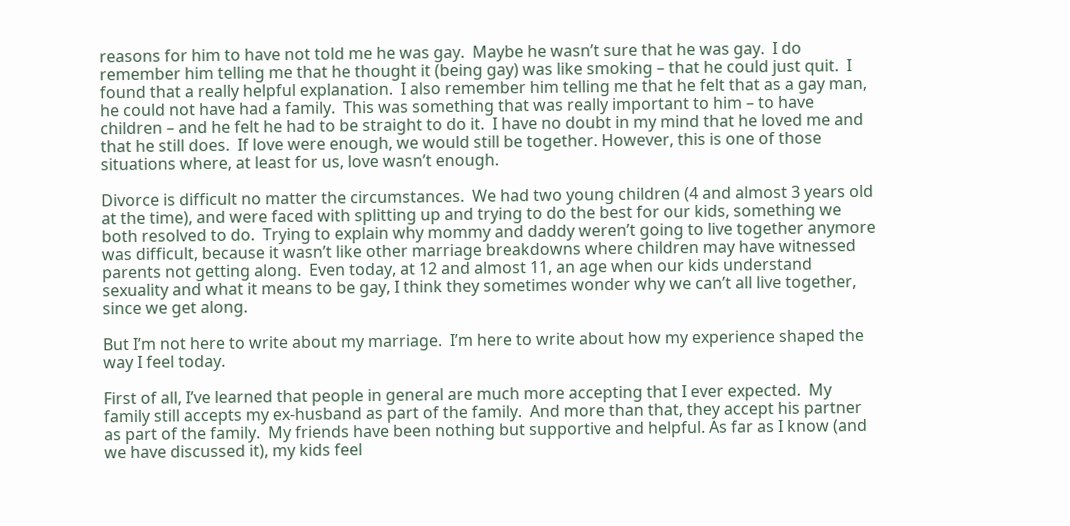reasons for him to have not told me he was gay.  Maybe he wasn’t sure that he was gay.  I do remember him telling me that he thought it (being gay) was like smoking – that he could just quit.  I found that a really helpful explanation.  I also remember him telling me that he felt that as a gay man, he could not have had a family.  This was something that was really important to him – to have children – and he felt he had to be straight to do it.  I have no doubt in my mind that he loved me and that he still does.  If love were enough, we would still be together. However, this is one of those situations where, at least for us, love wasn’t enough.

Divorce is difficult no matter the circumstances.  We had two young children (4 and almost 3 years old at the time), and were faced with splitting up and trying to do the best for our kids, something we both resolved to do.  Trying to explain why mommy and daddy weren’t going to live together anymore was difficult, because it wasn’t like other marriage breakdowns where children may have witnessed parents not getting along.  Even today, at 12 and almost 11, an age when our kids understand sexuality and what it means to be gay, I think they sometimes wonder why we can’t all live together, since we get along.

But I’m not here to write about my marriage.  I’m here to write about how my experience shaped the way I feel today.

First of all, I’ve learned that people in general are much more accepting that I ever expected.  My family still accepts my ex-husband as part of the family.  And more than that, they accept his partner as part of the family.  My friends have been nothing but supportive and helpful. As far as I know (and we have discussed it), my kids feel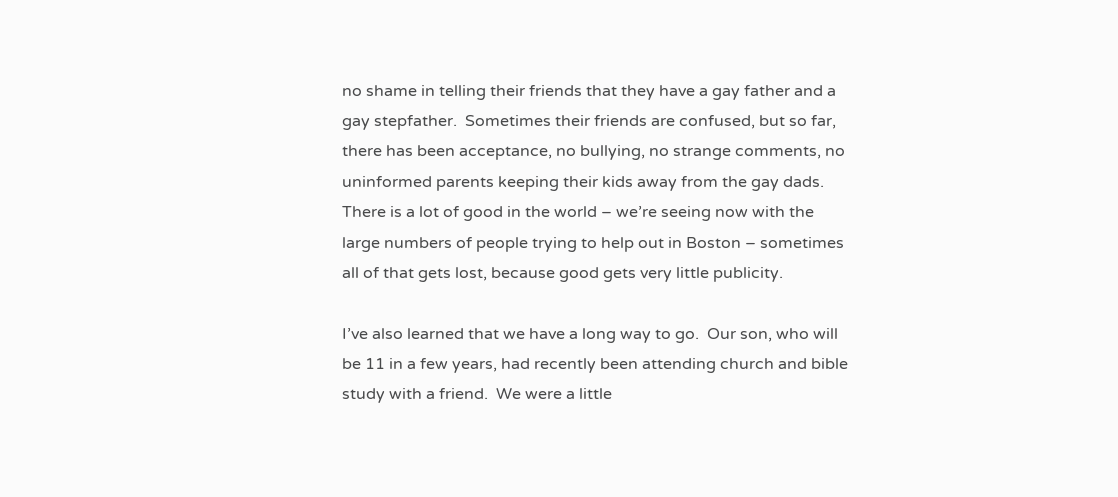no shame in telling their friends that they have a gay father and a gay stepfather.  Sometimes their friends are confused, but so far, there has been acceptance, no bullying, no strange comments, no uninformed parents keeping their kids away from the gay dads.  There is a lot of good in the world – we’re seeing now with the large numbers of people trying to help out in Boston – sometimes all of that gets lost, because good gets very little publicity.

I’ve also learned that we have a long way to go.  Our son, who will be 11 in a few years, had recently been attending church and bible study with a friend.  We were a little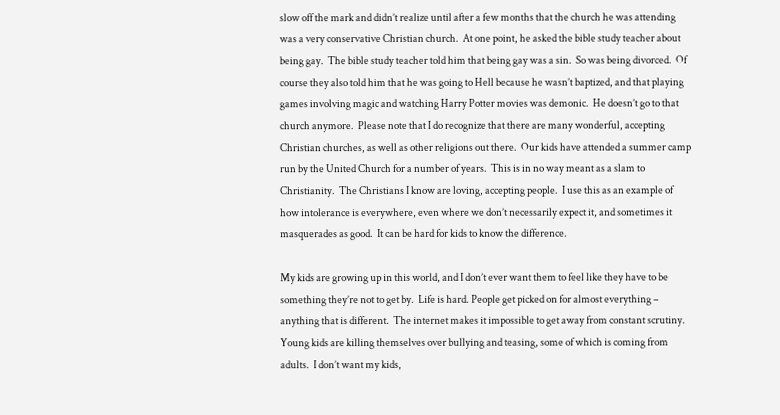slow off the mark and didn’t realize until after a few months that the church he was attending was a very conservative Christian church.  At one point, he asked the bible study teacher about being gay.  The bible study teacher told him that being gay was a sin.  So was being divorced.  Of course they also told him that he was going to Hell because he wasn’t baptized, and that playing games involving magic and watching Harry Potter movies was demonic.  He doesn’t go to that church anymore.  Please note that I do recognize that there are many wonderful, accepting Christian churches, as well as other religions out there.  Our kids have attended a summer camp run by the United Church for a number of years.  This is in no way meant as a slam to Christianity.  The Christians I know are loving, accepting people.  I use this as an example of how intolerance is everywhere, even where we don’t necessarily expect it, and sometimes it masquerades as good.  It can be hard for kids to know the difference.

My kids are growing up in this world, and I don’t ever want them to feel like they have to be something they’re not to get by.  Life is hard. People get picked on for almost everything – anything that is different.  The internet makes it impossible to get away from constant scrutiny.  Young kids are killing themselves over bullying and teasing, some of which is coming from adults.  I don’t want my kids,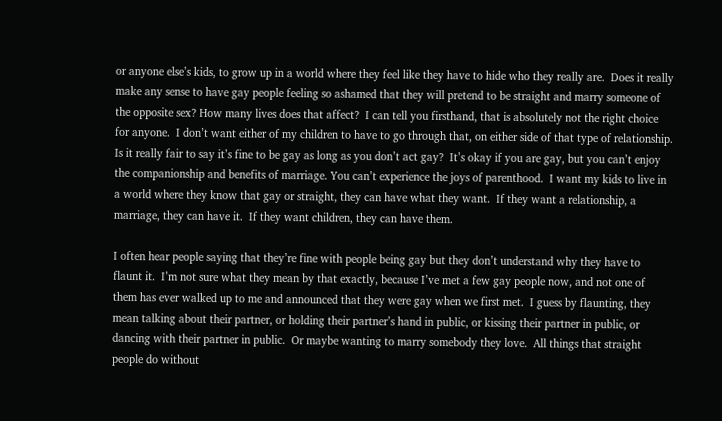or anyone else’s kids, to grow up in a world where they feel like they have to hide who they really are.  Does it really make any sense to have gay people feeling so ashamed that they will pretend to be straight and marry someone of the opposite sex? How many lives does that affect?  I can tell you firsthand, that is absolutely not the right choice for anyone.  I don’t want either of my children to have to go through that, on either side of that type of relationship.  Is it really fair to say it’s fine to be gay as long as you don’t act gay?  It’s okay if you are gay, but you can’t enjoy the companionship and benefits of marriage. You can’t experience the joys of parenthood.  I want my kids to live in a world where they know that gay or straight, they can have what they want.  If they want a relationship, a marriage, they can have it.  If they want children, they can have them.

I often hear people saying that they’re fine with people being gay but they don’t understand why they have to flaunt it.  I’m not sure what they mean by that exactly, because I’ve met a few gay people now, and not one of them has ever walked up to me and announced that they were gay when we first met.  I guess by flaunting, they mean talking about their partner, or holding their partner’s hand in public, or kissing their partner in public, or dancing with their partner in public.  Or maybe wanting to marry somebody they love.  All things that straight people do without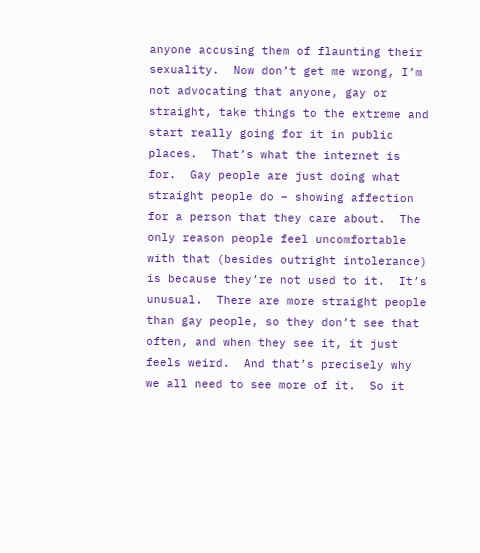anyone accusing them of flaunting their sexuality.  Now don’t get me wrong, I’m not advocating that anyone, gay or straight, take things to the extreme and start really going for it in public places.  That’s what the internet is for.  Gay people are just doing what straight people do – showing affection for a person that they care about.  The only reason people feel uncomfortable with that (besides outright intolerance) is because they’re not used to it.  It’s unusual.  There are more straight people than gay people, so they don’t see that often, and when they see it, it just feels weird.  And that’s precisely why we all need to see more of it.  So it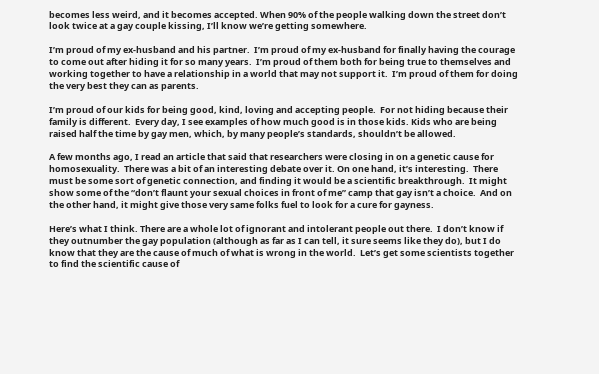becomes less weird, and it becomes accepted. When 90% of the people walking down the street don’t look twice at a gay couple kissing, I’ll know we’re getting somewhere.

I’m proud of my ex-husband and his partner.  I’m proud of my ex-husband for finally having the courage to come out after hiding it for so many years.  I’m proud of them both for being true to themselves and working together to have a relationship in a world that may not support it.  I’m proud of them for doing the very best they can as parents.

I’m proud of our kids for being good, kind, loving and accepting people.  For not hiding because their family is different.  Every day, I see examples of how much good is in those kids. Kids who are being raised half the time by gay men, which, by many people’s standards, shouldn’t be allowed.

A few months ago, I read an article that said that researchers were closing in on a genetic cause for homosexuality.  There was a bit of an interesting debate over it. On one hand, it’s interesting.  There must be some sort of genetic connection, and finding it would be a scientific breakthrough.  It might show some of the “don’t flaunt your sexual choices in front of me” camp that gay isn’t a choice.  And on the other hand, it might give those very same folks fuel to look for a cure for gayness.

Here’s what I think. There are a whole lot of ignorant and intolerant people out there.  I don’t know if they outnumber the gay population (although as far as I can tell, it sure seems like they do), but I do know that they are the cause of much of what is wrong in the world.  Let’s get some scientists together to find the scientific cause of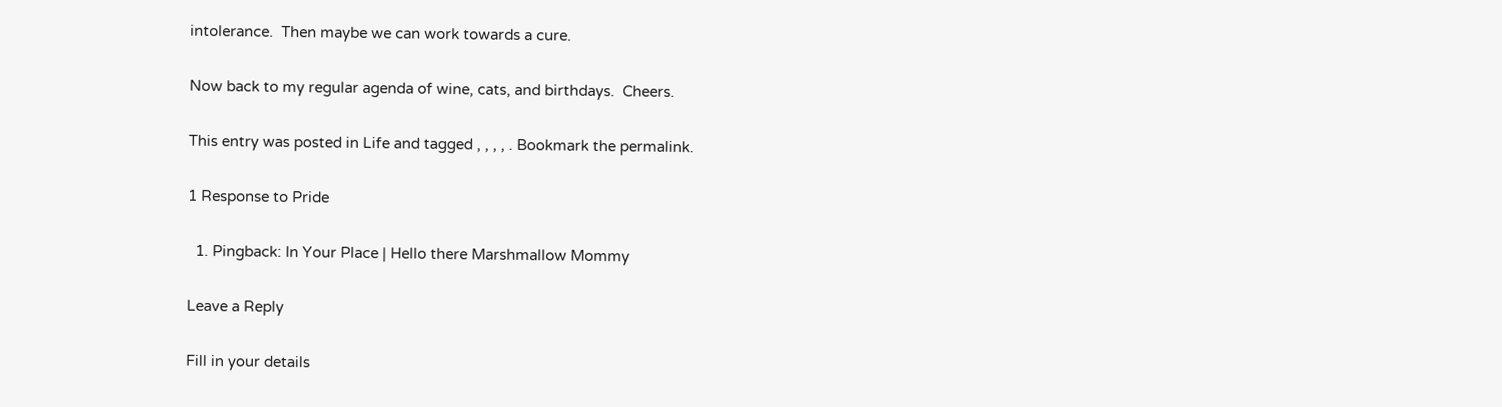intolerance.  Then maybe we can work towards a cure.

Now back to my regular agenda of wine, cats, and birthdays.  Cheers.

This entry was posted in Life and tagged , , , , . Bookmark the permalink.

1 Response to Pride

  1. Pingback: In Your Place | Hello there Marshmallow Mommy

Leave a Reply

Fill in your details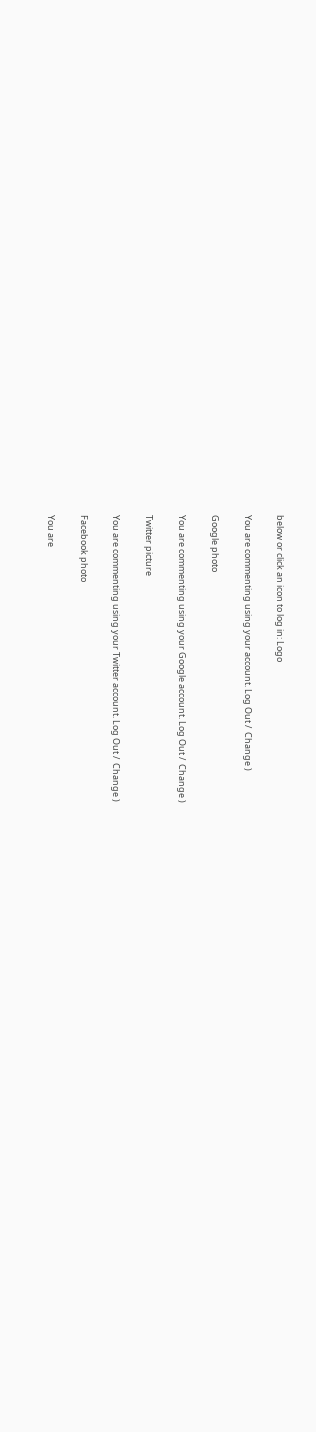below or click an icon to log in: Logo

You are commenting using your account. Log Out /  Change )

Google photo

You are commenting using your Google account. Log Out /  Change )

Twitter picture

You are commenting using your Twitter account. Log Out /  Change )

Facebook photo

You are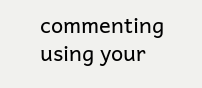commenting using your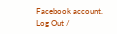Facebook account. Log Out /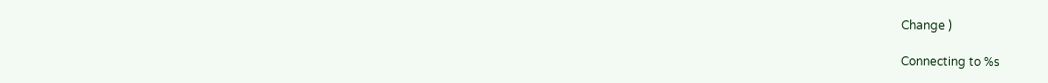Change )

Connecting to %s